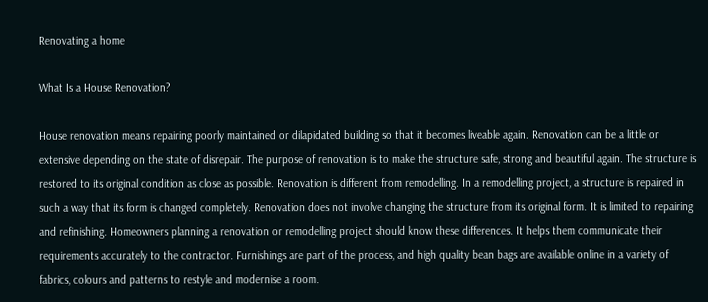Renovating a home

What Is a House Renovation?

House renovation means repairing poorly maintained or dilapidated building so that it becomes liveable again. Renovation can be a little or extensive depending on the state of disrepair. The purpose of renovation is to make the structure safe, strong and beautiful again. The structure is restored to its original condition as close as possible. Renovation is different from remodelling. In a remodelling project, a structure is repaired in such a way that its form is changed completely. Renovation does not involve changing the structure from its original form. It is limited to repairing and refinishing. Homeowners planning a renovation or remodelling project should know these differences. It helps them communicate their requirements accurately to the contractor. Furnishings are part of the process, and high quality bean bags are available online in a variety of fabrics, colours and patterns to restyle and modernise a room.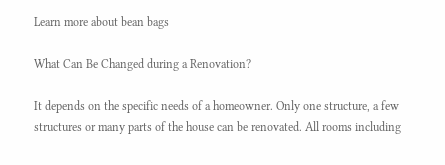Learn more about bean bags

What Can Be Changed during a Renovation?

It depends on the specific needs of a homeowner. Only one structure, a few structures or many parts of the house can be renovated. All rooms including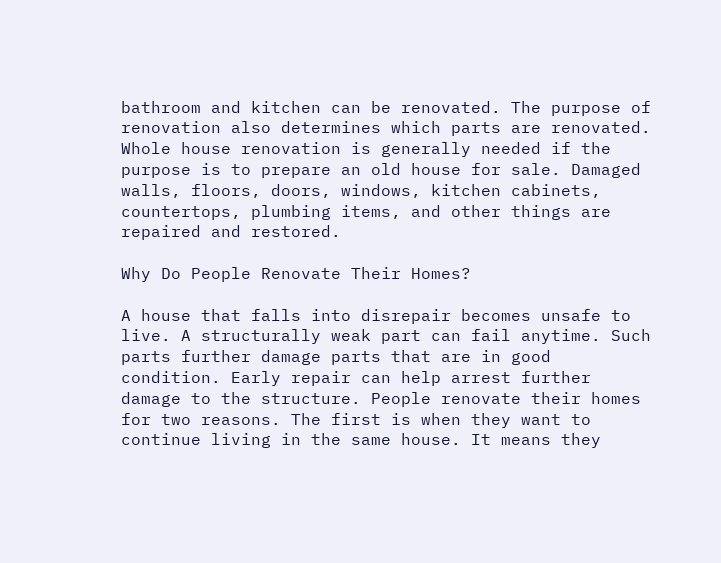bathroom and kitchen can be renovated. The purpose of renovation also determines which parts are renovated. Whole house renovation is generally needed if the purpose is to prepare an old house for sale. Damaged walls, floors, doors, windows, kitchen cabinets, countertops, plumbing items, and other things are repaired and restored.

Why Do People Renovate Their Homes?

A house that falls into disrepair becomes unsafe to live. A structurally weak part can fail anytime. Such parts further damage parts that are in good condition. Early repair can help arrest further damage to the structure. People renovate their homes for two reasons. The first is when they want to continue living in the same house. It means they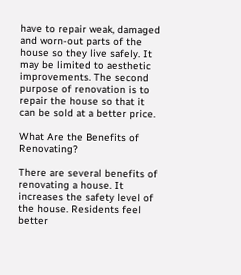have to repair weak, damaged and worn-out parts of the house so they live safely. It may be limited to aesthetic improvements. The second purpose of renovation is to repair the house so that it can be sold at a better price.

What Are the Benefits of Renovating?

There are several benefits of renovating a house. It increases the safety level of the house. Residents feel better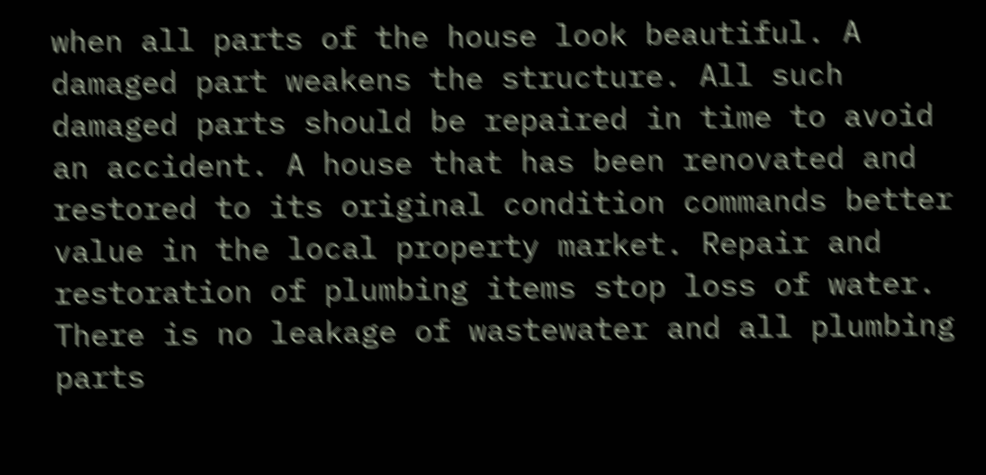when all parts of the house look beautiful. A damaged part weakens the structure. All such damaged parts should be repaired in time to avoid an accident. A house that has been renovated and restored to its original condition commands better value in the local property market. Repair and restoration of plumbing items stop loss of water. There is no leakage of wastewater and all plumbing parts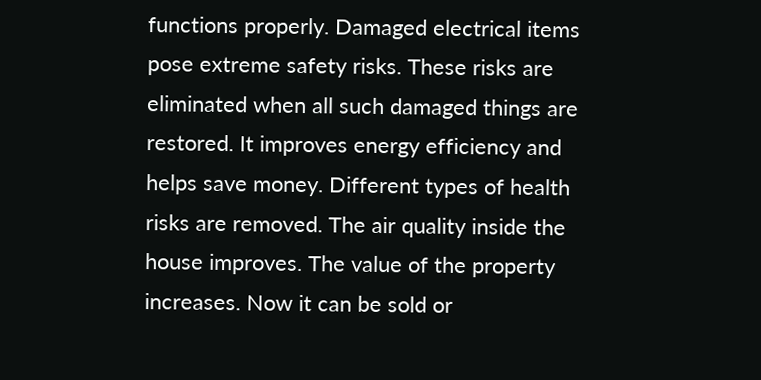functions properly. Damaged electrical items pose extreme safety risks. These risks are eliminated when all such damaged things are restored. It improves energy efficiency and helps save money. Different types of health risks are removed. The air quality inside the house improves. The value of the property increases. Now it can be sold or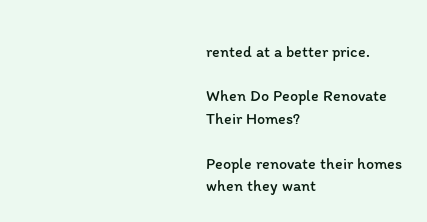rented at a better price.

When Do People Renovate Their Homes?

People renovate their homes when they want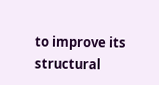to improve its structural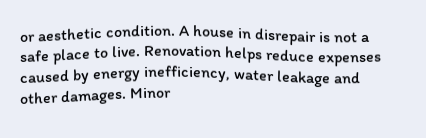or aesthetic condition. A house in disrepair is not a safe place to live. Renovation helps reduce expenses caused by energy inefficiency, water leakage and other damages. Minor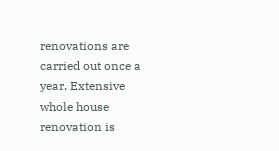renovations are carried out once a year. Extensive whole house renovation is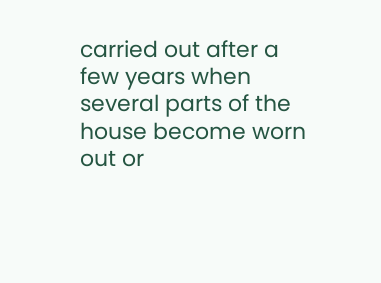carried out after a few years when several parts of the house become worn out or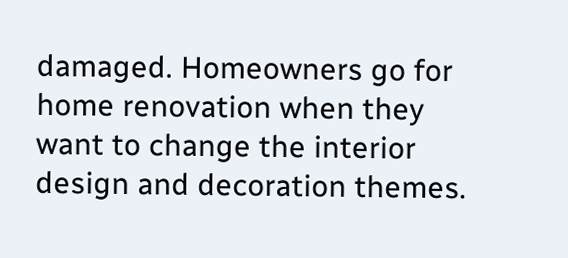damaged. Homeowners go for home renovation when they want to change the interior design and decoration themes.